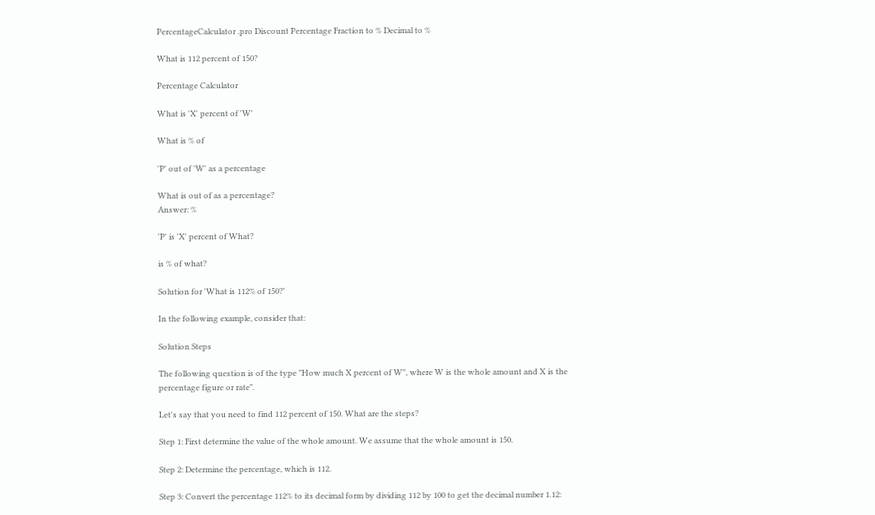PercentageCalculator .pro Discount Percentage Fraction to % Decimal to %

What is 112 percent of 150?

Percentage Calculator

What is 'X' percent of 'W'

What is % of

'P' out of 'W' as a percentage

What is out of as a percentage?
Answer: %

'P' is 'X' percent of What?

is % of what?

Solution for 'What is 112% of 150?'

In the following example, consider that:

Solution Steps

The following question is of the type "How much X percent of W", where W is the whole amount and X is the percentage figure or rate".

Let's say that you need to find 112 percent of 150. What are the steps?

Step 1: First determine the value of the whole amount. We assume that the whole amount is 150.

Step 2: Determine the percentage, which is 112.

Step 3: Convert the percentage 112% to its decimal form by dividing 112 by 100 to get the decimal number 1.12: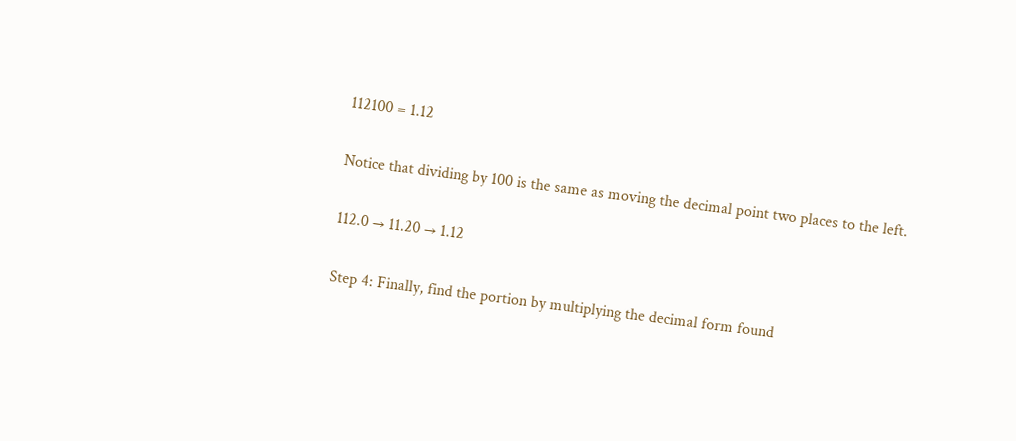112100 = 1.12

Notice that dividing by 100 is the same as moving the decimal point two places to the left.

112.0 → 11.20 → 1.12

Step 4: Finally, find the portion by multiplying the decimal form found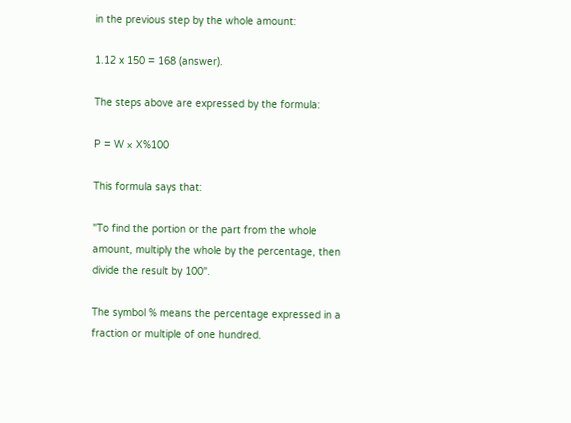in the previous step by the whole amount:

1.12 x 150 = 168 (answer).

The steps above are expressed by the formula:

P = W × X%100

This formula says that:

"To find the portion or the part from the whole amount, multiply the whole by the percentage, then divide the result by 100".

The symbol % means the percentage expressed in a fraction or multiple of one hundred.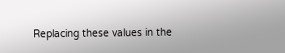Replacing these values in the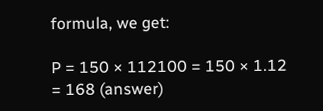formula, we get:

P = 150 × 112100 = 150 × 1.12 = 168 (answer)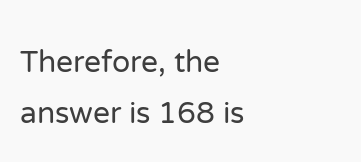Therefore, the answer is 168 is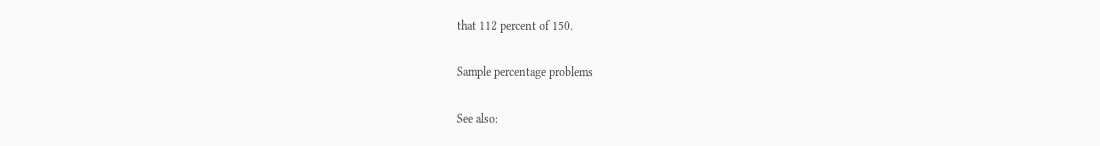that 112 percent of 150.

Sample percentage problems

See also: